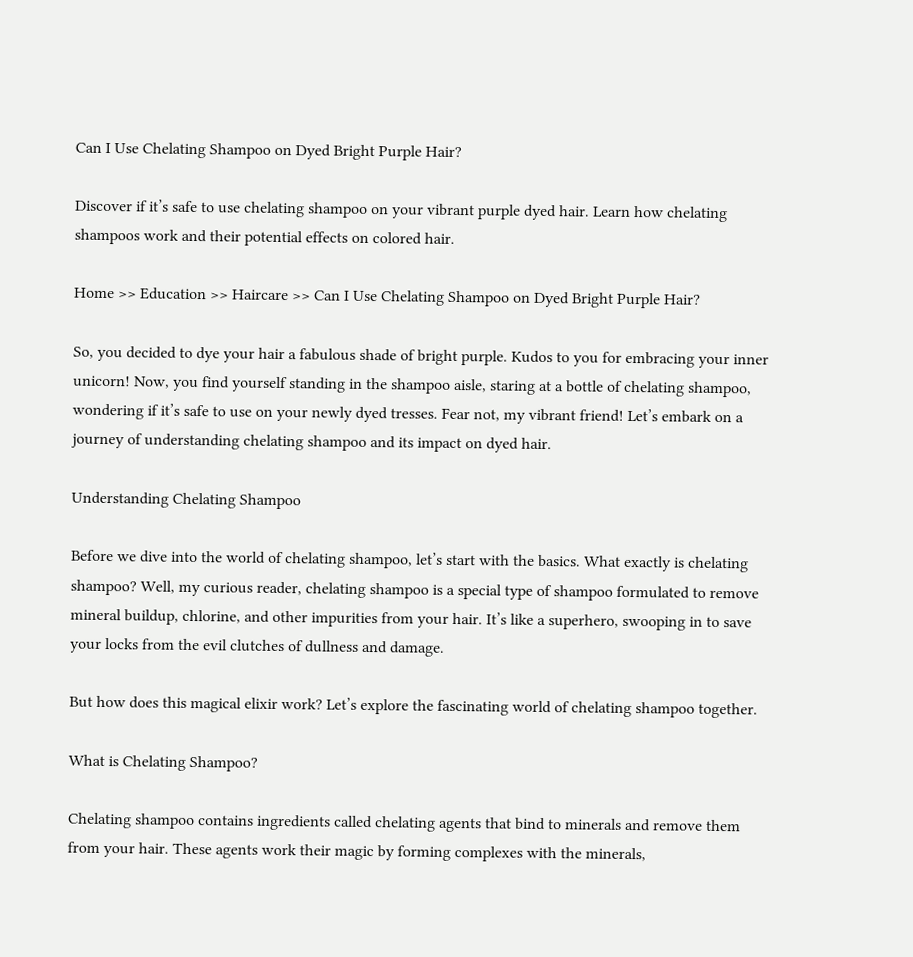Can I Use Chelating Shampoo on Dyed Bright Purple Hair?

Discover if it’s safe to use chelating shampoo on your vibrant purple dyed hair. Learn how chelating shampoos work and their potential effects on colored hair.

Home >> Education >> Haircare >> Can I Use Chelating Shampoo on Dyed Bright Purple Hair?

So, you decided to dye your hair a fabulous shade of bright purple. Kudos to you for embracing your inner unicorn! Now, you find yourself standing in the shampoo aisle, staring at a bottle of chelating shampoo, wondering if it’s safe to use on your newly dyed tresses. Fear not, my vibrant friend! Let’s embark on a journey of understanding chelating shampoo and its impact on dyed hair.

Understanding Chelating Shampoo

Before we dive into the world of chelating shampoo, let’s start with the basics. What exactly is chelating shampoo? Well, my curious reader, chelating shampoo is a special type of shampoo formulated to remove mineral buildup, chlorine, and other impurities from your hair. It’s like a superhero, swooping in to save your locks from the evil clutches of dullness and damage.

But how does this magical elixir work? Let’s explore the fascinating world of chelating shampoo together.

What is Chelating Shampoo?

Chelating shampoo contains ingredients called chelating agents that bind to minerals and remove them from your hair. These agents work their magic by forming complexes with the minerals,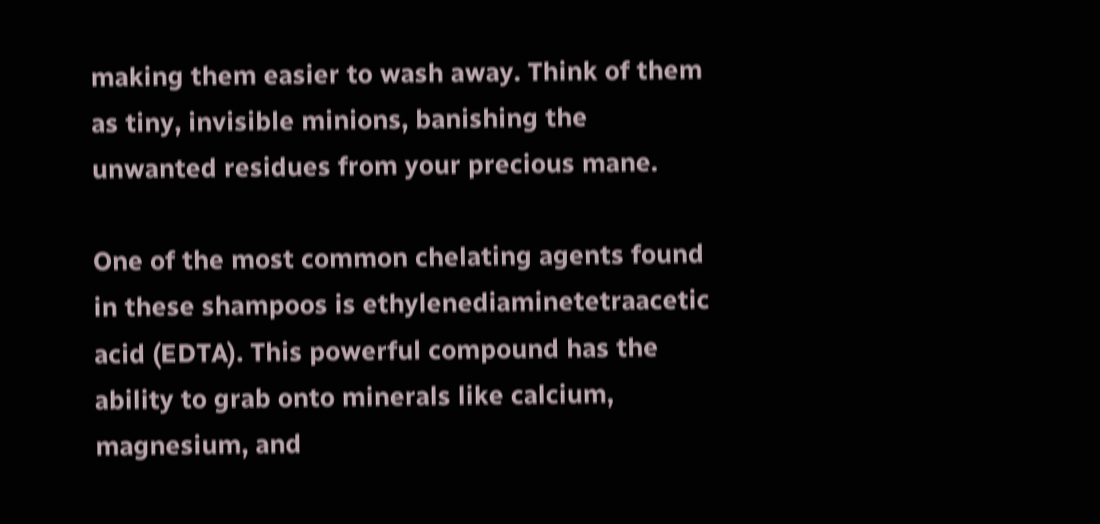making them easier to wash away. Think of them as tiny, invisible minions, banishing the unwanted residues from your precious mane.

One of the most common chelating agents found in these shampoos is ethylenediaminetetraacetic acid (EDTA). This powerful compound has the ability to grab onto minerals like calcium, magnesium, and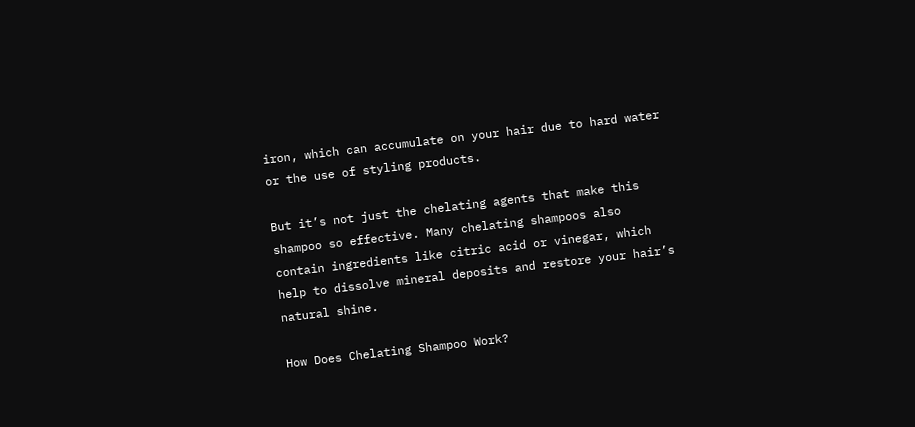iron, which can accumulate on your hair due to hard water or the use of styling products.

But it’s not just the chelating agents that make this shampoo so effective. Many chelating shampoos also contain ingredients like citric acid or vinegar, which help to dissolve mineral deposits and restore your hair’s natural shine.

How Does Chelating Shampoo Work?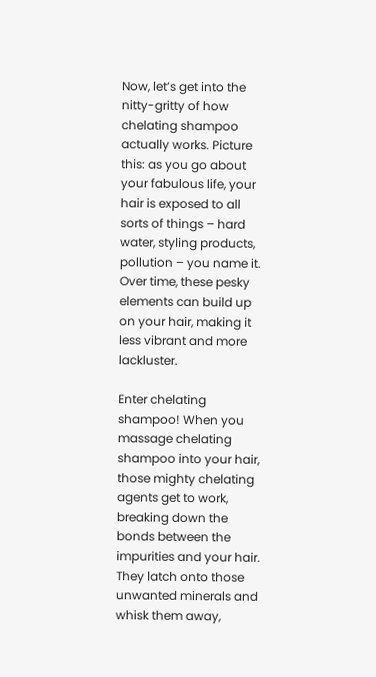Now, let’s get into the nitty-gritty of how chelating shampoo actually works. Picture this: as you go about your fabulous life, your hair is exposed to all sorts of things – hard water, styling products, pollution – you name it. Over time, these pesky elements can build up on your hair, making it less vibrant and more lackluster.

Enter chelating shampoo! When you massage chelating shampoo into your hair, those mighty chelating agents get to work, breaking down the bonds between the impurities and your hair. They latch onto those unwanted minerals and whisk them away,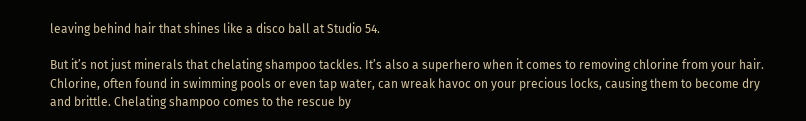leaving behind hair that shines like a disco ball at Studio 54.

But it’s not just minerals that chelating shampoo tackles. It’s also a superhero when it comes to removing chlorine from your hair. Chlorine, often found in swimming pools or even tap water, can wreak havoc on your precious locks, causing them to become dry and brittle. Chelating shampoo comes to the rescue by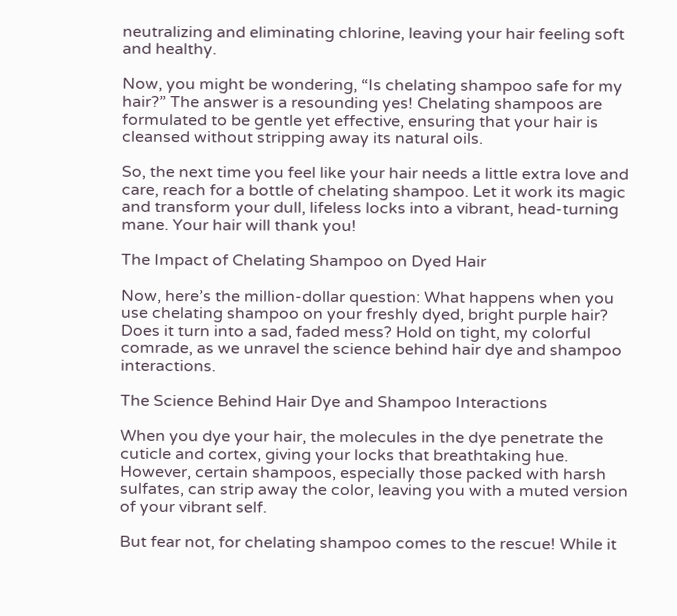neutralizing and eliminating chlorine, leaving your hair feeling soft and healthy.

Now, you might be wondering, “Is chelating shampoo safe for my hair?” The answer is a resounding yes! Chelating shampoos are formulated to be gentle yet effective, ensuring that your hair is cleansed without stripping away its natural oils.

So, the next time you feel like your hair needs a little extra love and care, reach for a bottle of chelating shampoo. Let it work its magic and transform your dull, lifeless locks into a vibrant, head-turning mane. Your hair will thank you!

The Impact of Chelating Shampoo on Dyed Hair

Now, here’s the million-dollar question: What happens when you use chelating shampoo on your freshly dyed, bright purple hair? Does it turn into a sad, faded mess? Hold on tight, my colorful comrade, as we unravel the science behind hair dye and shampoo interactions.

The Science Behind Hair Dye and Shampoo Interactions

When you dye your hair, the molecules in the dye penetrate the cuticle and cortex, giving your locks that breathtaking hue. However, certain shampoos, especially those packed with harsh sulfates, can strip away the color, leaving you with a muted version of your vibrant self.

But fear not, for chelating shampoo comes to the rescue! While it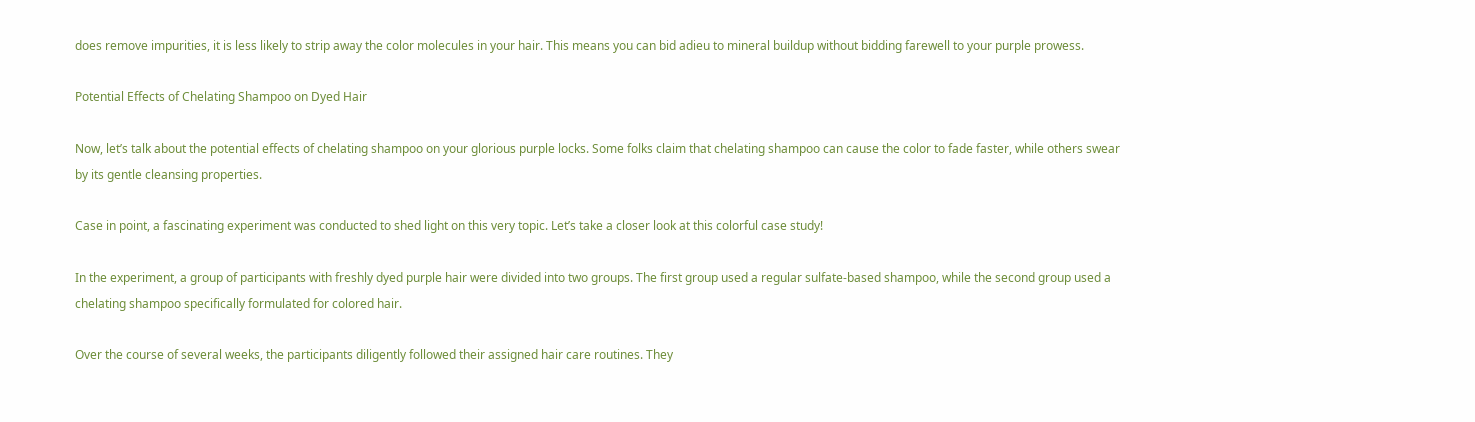does remove impurities, it is less likely to strip away the color molecules in your hair. This means you can bid adieu to mineral buildup without bidding farewell to your purple prowess.

Potential Effects of Chelating Shampoo on Dyed Hair

Now, let’s talk about the potential effects of chelating shampoo on your glorious purple locks. Some folks claim that chelating shampoo can cause the color to fade faster, while others swear by its gentle cleansing properties.

Case in point, a fascinating experiment was conducted to shed light on this very topic. Let’s take a closer look at this colorful case study!

In the experiment, a group of participants with freshly dyed purple hair were divided into two groups. The first group used a regular sulfate-based shampoo, while the second group used a chelating shampoo specifically formulated for colored hair.

Over the course of several weeks, the participants diligently followed their assigned hair care routines. They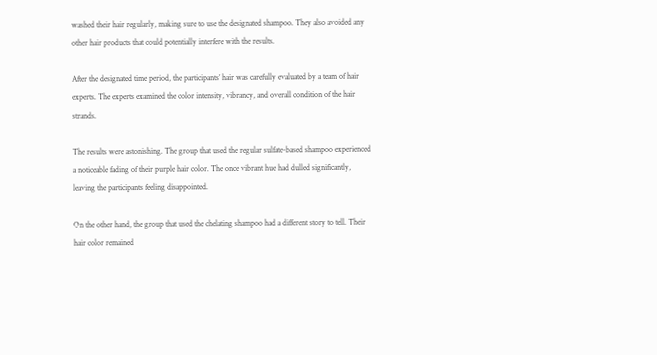washed their hair regularly, making sure to use the designated shampoo. They also avoided any other hair products that could potentially interfere with the results.

After the designated time period, the participants’ hair was carefully evaluated by a team of hair experts. The experts examined the color intensity, vibrancy, and overall condition of the hair strands.

The results were astonishing. The group that used the regular sulfate-based shampoo experienced a noticeable fading of their purple hair color. The once vibrant hue had dulled significantly, leaving the participants feeling disappointed.

On the other hand, the group that used the chelating shampoo had a different story to tell. Their hair color remained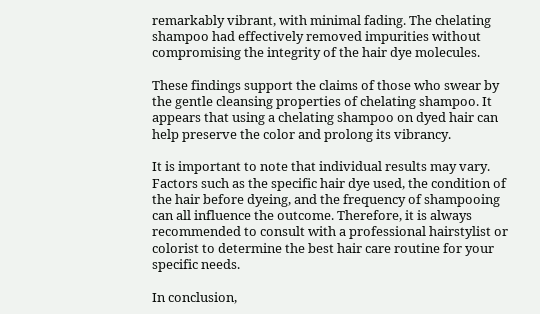remarkably vibrant, with minimal fading. The chelating shampoo had effectively removed impurities without compromising the integrity of the hair dye molecules.

These findings support the claims of those who swear by the gentle cleansing properties of chelating shampoo. It appears that using a chelating shampoo on dyed hair can help preserve the color and prolong its vibrancy.

It is important to note that individual results may vary. Factors such as the specific hair dye used, the condition of the hair before dyeing, and the frequency of shampooing can all influence the outcome. Therefore, it is always recommended to consult with a professional hairstylist or colorist to determine the best hair care routine for your specific needs.

In conclusion,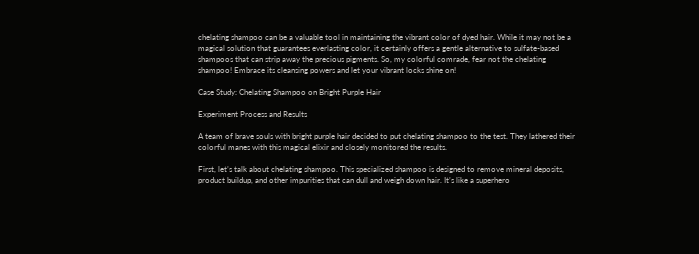chelating shampoo can be a valuable tool in maintaining the vibrant color of dyed hair. While it may not be a magical solution that guarantees everlasting color, it certainly offers a gentle alternative to sulfate-based shampoos that can strip away the precious pigments. So, my colorful comrade, fear not the chelating shampoo! Embrace its cleansing powers and let your vibrant locks shine on!

Case Study: Chelating Shampoo on Bright Purple Hair

Experiment Process and Results

A team of brave souls with bright purple hair decided to put chelating shampoo to the test. They lathered their colorful manes with this magical elixir and closely monitored the results.

First, let’s talk about chelating shampoo. This specialized shampoo is designed to remove mineral deposits, product buildup, and other impurities that can dull and weigh down hair. It’s like a superhero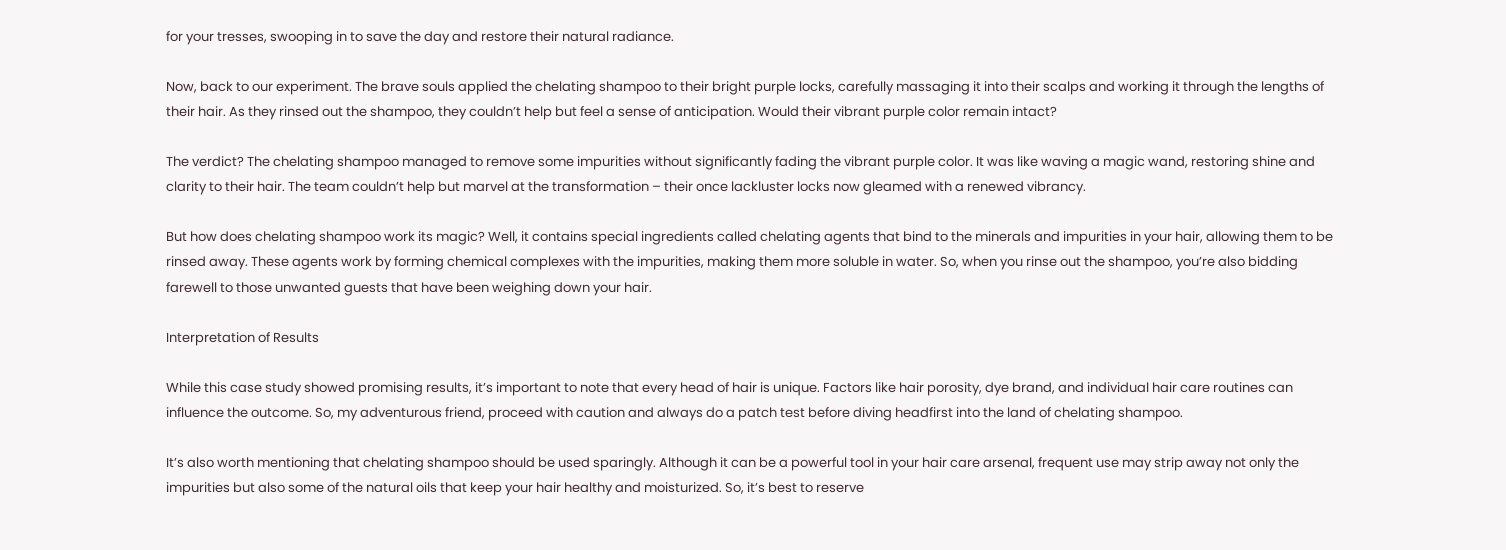for your tresses, swooping in to save the day and restore their natural radiance.

Now, back to our experiment. The brave souls applied the chelating shampoo to their bright purple locks, carefully massaging it into their scalps and working it through the lengths of their hair. As they rinsed out the shampoo, they couldn’t help but feel a sense of anticipation. Would their vibrant purple color remain intact?

The verdict? The chelating shampoo managed to remove some impurities without significantly fading the vibrant purple color. It was like waving a magic wand, restoring shine and clarity to their hair. The team couldn’t help but marvel at the transformation – their once lackluster locks now gleamed with a renewed vibrancy.

But how does chelating shampoo work its magic? Well, it contains special ingredients called chelating agents that bind to the minerals and impurities in your hair, allowing them to be rinsed away. These agents work by forming chemical complexes with the impurities, making them more soluble in water. So, when you rinse out the shampoo, you’re also bidding farewell to those unwanted guests that have been weighing down your hair.

Interpretation of Results

While this case study showed promising results, it’s important to note that every head of hair is unique. Factors like hair porosity, dye brand, and individual hair care routines can influence the outcome. So, my adventurous friend, proceed with caution and always do a patch test before diving headfirst into the land of chelating shampoo.

It’s also worth mentioning that chelating shampoo should be used sparingly. Although it can be a powerful tool in your hair care arsenal, frequent use may strip away not only the impurities but also some of the natural oils that keep your hair healthy and moisturized. So, it’s best to reserve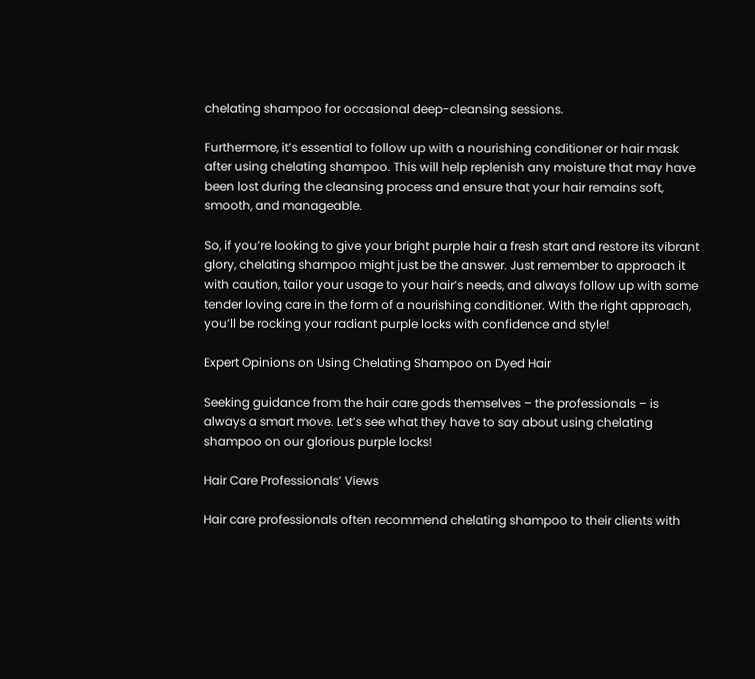chelating shampoo for occasional deep-cleansing sessions.

Furthermore, it’s essential to follow up with a nourishing conditioner or hair mask after using chelating shampoo. This will help replenish any moisture that may have been lost during the cleansing process and ensure that your hair remains soft, smooth, and manageable.

So, if you’re looking to give your bright purple hair a fresh start and restore its vibrant glory, chelating shampoo might just be the answer. Just remember to approach it with caution, tailor your usage to your hair’s needs, and always follow up with some tender loving care in the form of a nourishing conditioner. With the right approach, you’ll be rocking your radiant purple locks with confidence and style!

Expert Opinions on Using Chelating Shampoo on Dyed Hair

Seeking guidance from the hair care gods themselves – the professionals – is always a smart move. Let’s see what they have to say about using chelating shampoo on our glorious purple locks!

Hair Care Professionals’ Views

Hair care professionals often recommend chelating shampoo to their clients with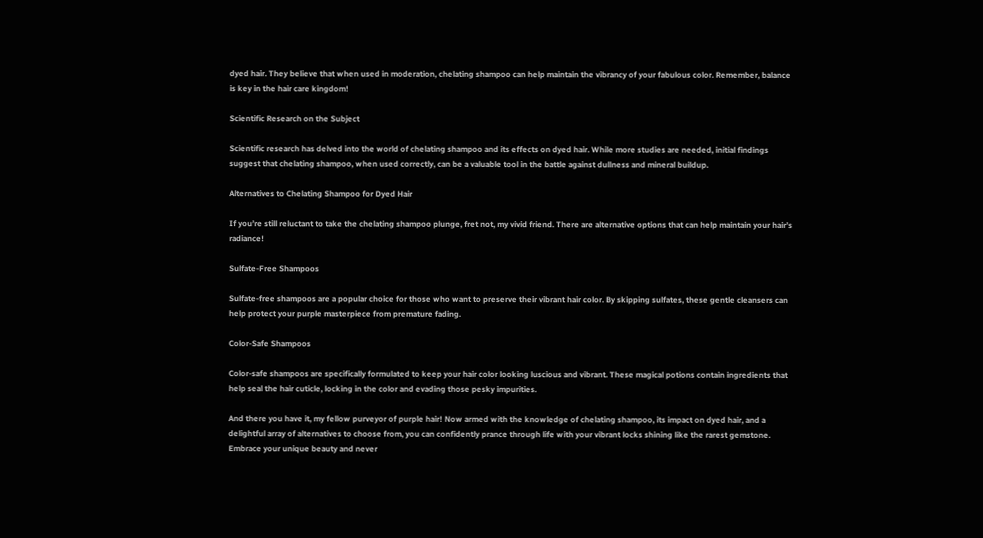dyed hair. They believe that when used in moderation, chelating shampoo can help maintain the vibrancy of your fabulous color. Remember, balance is key in the hair care kingdom!

Scientific Research on the Subject

Scientific research has delved into the world of chelating shampoo and its effects on dyed hair. While more studies are needed, initial findings suggest that chelating shampoo, when used correctly, can be a valuable tool in the battle against dullness and mineral buildup.

Alternatives to Chelating Shampoo for Dyed Hair

If you’re still reluctant to take the chelating shampoo plunge, fret not, my vivid friend. There are alternative options that can help maintain your hair’s radiance!

Sulfate-Free Shampoos

Sulfate-free shampoos are a popular choice for those who want to preserve their vibrant hair color. By skipping sulfates, these gentle cleansers can help protect your purple masterpiece from premature fading.

Color-Safe Shampoos

Color-safe shampoos are specifically formulated to keep your hair color looking luscious and vibrant. These magical potions contain ingredients that help seal the hair cuticle, locking in the color and evading those pesky impurities.

And there you have it, my fellow purveyor of purple hair! Now armed with the knowledge of chelating shampoo, its impact on dyed hair, and a delightful array of alternatives to choose from, you can confidently prance through life with your vibrant locks shining like the rarest gemstone. Embrace your unique beauty and never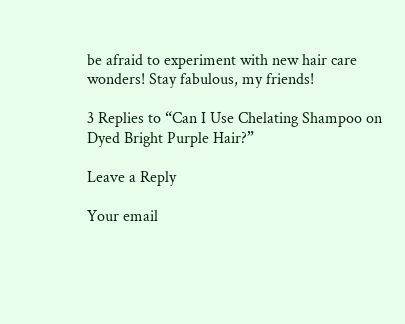be afraid to experiment with new hair care wonders! Stay fabulous, my friends!

3 Replies to “Can I Use Chelating Shampoo on Dyed Bright Purple Hair?”

Leave a Reply

Your email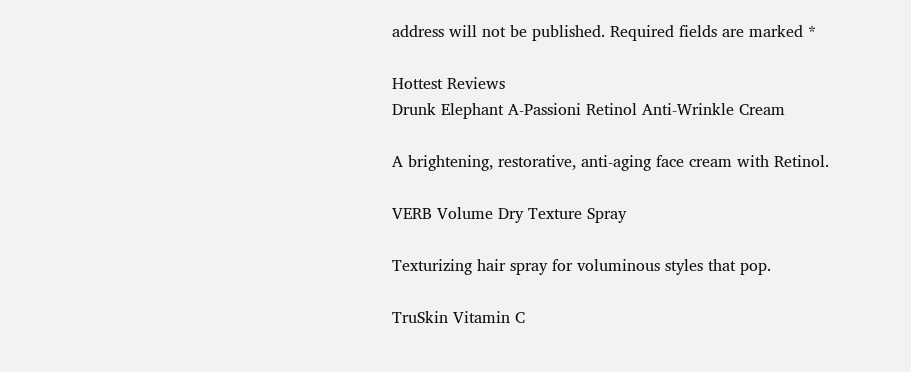address will not be published. Required fields are marked *

Hottest Reviews
Drunk Elephant A-Passioni Retinol Anti-Wrinkle Cream

A brightening, restorative, anti-aging face cream with Retinol.

VERB Volume Dry Texture Spray

Texturizing hair spray for voluminous styles that pop.

TruSkin Vitamin C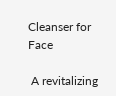Cleanser for Face

 A revitalizing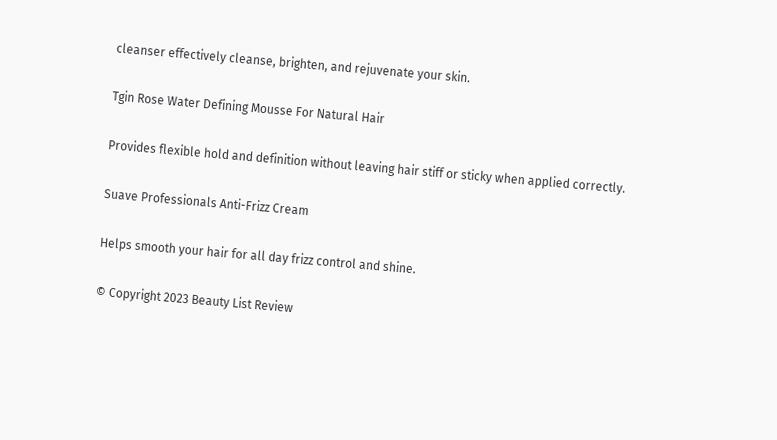cleanser effectively cleanse, brighten, and rejuvenate your skin.

Tgin Rose Water Defining Mousse For Natural Hair

Provides flexible hold and definition without leaving hair stiff or sticky when applied correctly.

Suave Professionals Anti-Frizz Cream

Helps smooth your hair for all day frizz control and shine.

© Copyright 2023 Beauty List Review